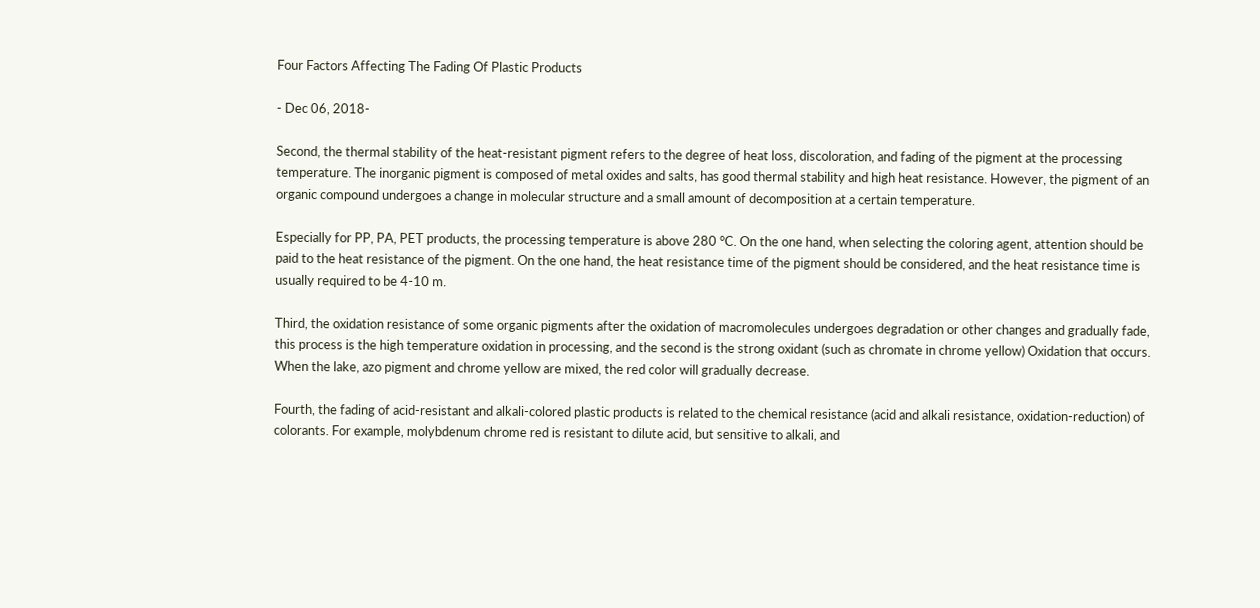Four Factors Affecting The Fading Of Plastic Products

- Dec 06, 2018-

Second, the thermal stability of the heat-resistant pigment refers to the degree of heat loss, discoloration, and fading of the pigment at the processing temperature. The inorganic pigment is composed of metal oxides and salts, has good thermal stability and high heat resistance. However, the pigment of an organic compound undergoes a change in molecular structure and a small amount of decomposition at a certain temperature.

Especially for PP, PA, PET products, the processing temperature is above 280 °C. On the one hand, when selecting the coloring agent, attention should be paid to the heat resistance of the pigment. On the one hand, the heat resistance time of the pigment should be considered, and the heat resistance time is usually required to be 4-10 m.

Third, the oxidation resistance of some organic pigments after the oxidation of macromolecules undergoes degradation or other changes and gradually fade, this process is the high temperature oxidation in processing, and the second is the strong oxidant (such as chromate in chrome yellow) Oxidation that occurs. When the lake, azo pigment and chrome yellow are mixed, the red color will gradually decrease.

Fourth, the fading of acid-resistant and alkali-colored plastic products is related to the chemical resistance (acid and alkali resistance, oxidation-reduction) of colorants. For example, molybdenum chrome red is resistant to dilute acid, but sensitive to alkali, and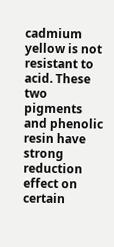cadmium yellow is not resistant to acid. These two pigments and phenolic resin have strong reduction effect on certain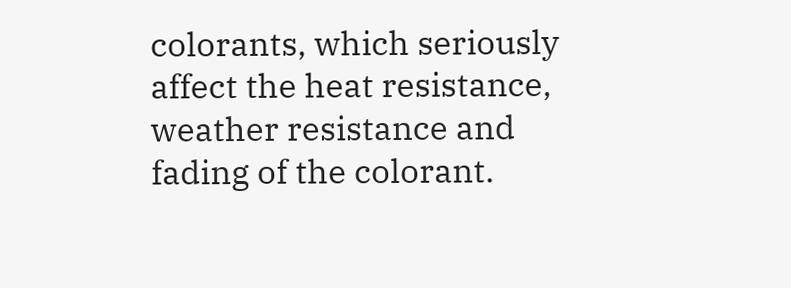colorants, which seriously affect the heat resistance, weather resistance and fading of the colorant.